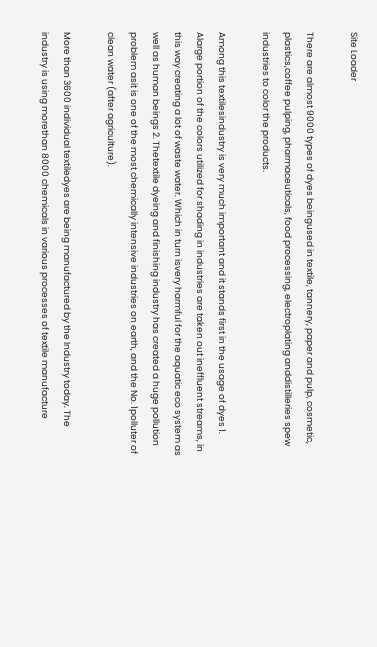Site Loader

There are almost 9000 types of dyes beingused in textile, tannery, paper and pulp, cosmetic, plastics,coffee pulping, pharmaceuticals, food processing, electroplating anddistilleries spew industries to color the products.

Among this textilesindustry is very much important and it stands first in the usage of dyes 1. Alarge portion of the colors utilized for shading in industries are taken out ineffluent streams, in this way creating a lot of waste water. Which in turn isvery harmful for the aquatic eco system as well as human beings 2. Thetextile dyeing and finishing industry has created a huge pollution problem asit is one of the most chemically intensive industries on earth, and the No. 1polluter of clean water (after agriculture).

More than 3600 individual textiledyes are being manufactured by the Industry today. The industry is using morethan 8000 chemicals in various processes of textile manufacture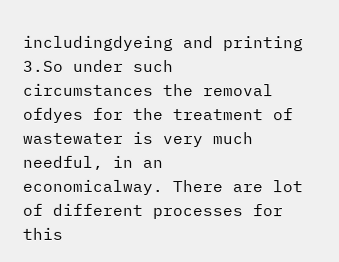includingdyeing and printing 3.So under such circumstances the removal ofdyes for the treatment of wastewater is very much needful, in an economicalway. There are lot of different processes for this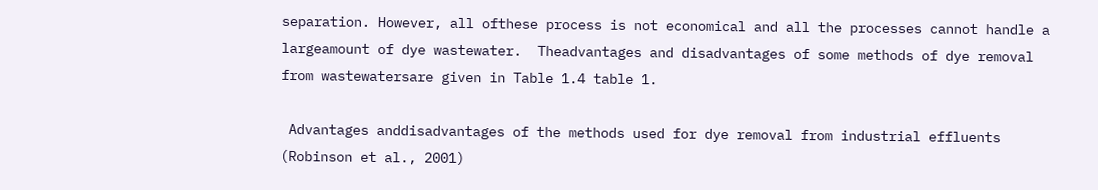separation. However, all ofthese process is not economical and all the processes cannot handle a largeamount of dye wastewater.  Theadvantages and disadvantages of some methods of dye removal from wastewatersare given in Table 1.4 table 1.

 Advantages anddisadvantages of the methods used for dye removal from industrial effluents (Robinson et al., 2001)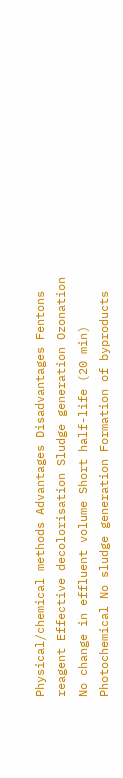Physical/chemical methods Advantages Disadvantages Fentons reagent Effective decolorisation Sludge generation Ozonation No change in effluent volume Short half-life (20 min) Photochemical No sludge generation Formation of byproducts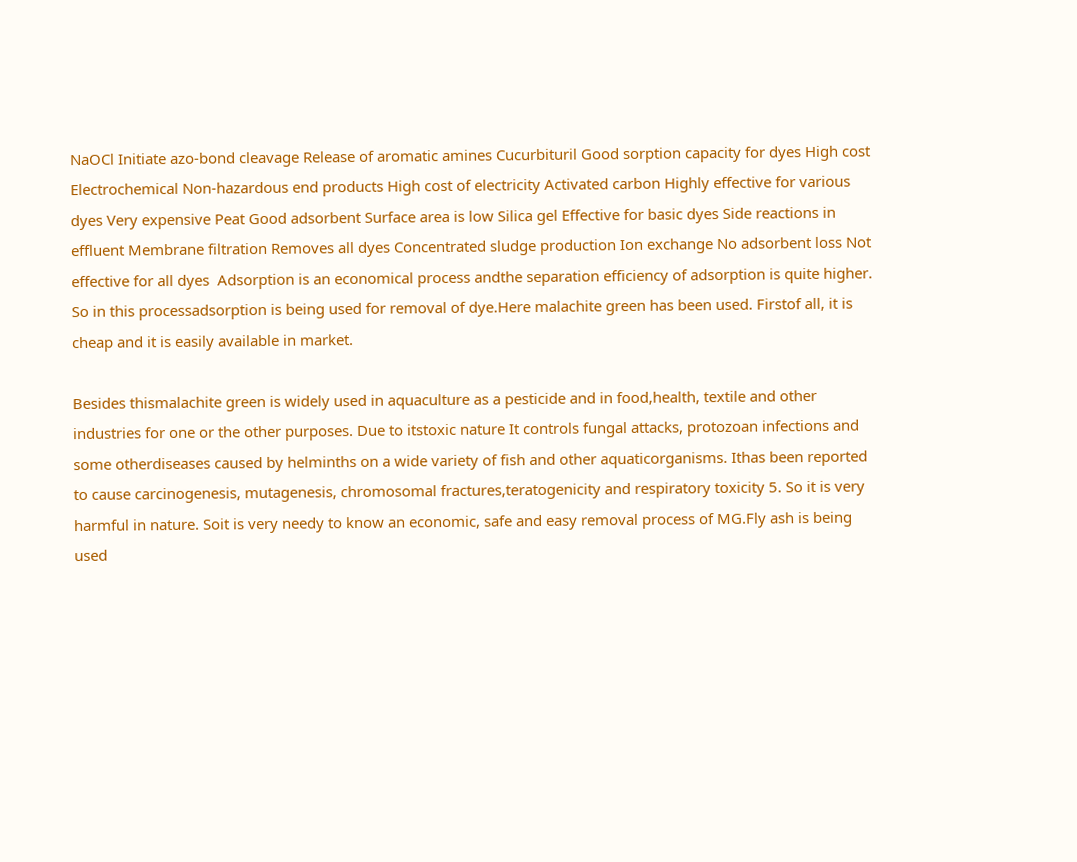NaOCl Initiate azo-bond cleavage Release of aromatic amines Cucurbituril Good sorption capacity for dyes High cost Electrochemical Non-hazardous end products High cost of electricity Activated carbon Highly effective for various dyes Very expensive Peat Good adsorbent Surface area is low Silica gel Effective for basic dyes Side reactions in effluent Membrane filtration Removes all dyes Concentrated sludge production Ion exchange No adsorbent loss Not effective for all dyes  Adsorption is an economical process andthe separation efficiency of adsorption is quite higher. So in this processadsorption is being used for removal of dye.Here malachite green has been used. Firstof all, it is cheap and it is easily available in market.

Besides thismalachite green is widely used in aquaculture as a pesticide and in food,health, textile and other industries for one or the other purposes. Due to itstoxic nature It controls fungal attacks, protozoan infections and some otherdiseases caused by helminths on a wide variety of fish and other aquaticorganisms. Ithas been reported to cause carcinogenesis, mutagenesis, chromosomal fractures,teratogenicity and respiratory toxicity 5. So it is very harmful in nature. Soit is very needy to know an economic, safe and easy removal process of MG.Fly ash is being used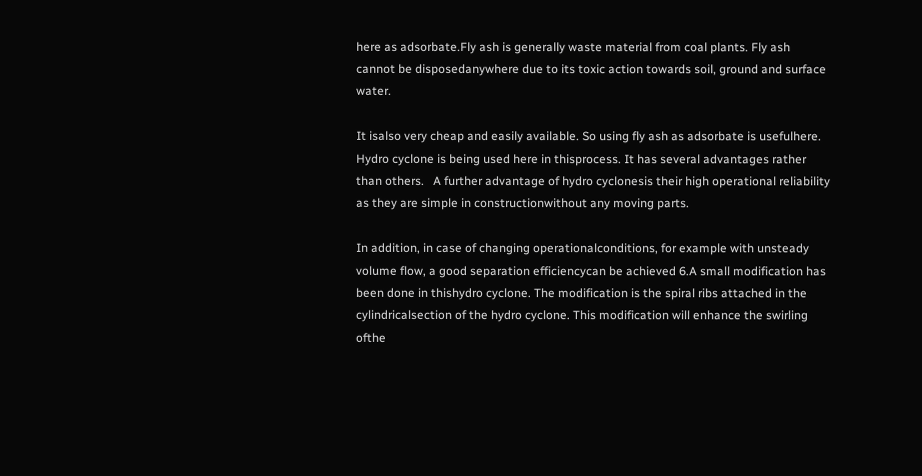here as adsorbate.Fly ash is generally waste material from coal plants. Fly ash cannot be disposedanywhere due to its toxic action towards soil, ground and surface water.

It isalso very cheap and easily available. So using fly ash as adsorbate is usefulhere. Hydro cyclone is being used here in thisprocess. It has several advantages rather than others.   A further advantage of hydro cyclonesis their high operational reliability as they are simple in constructionwithout any moving parts.

In addition, in case of changing operationalconditions, for example with unsteady volume flow, a good separation efficiencycan be achieved 6.A small modification has been done in thishydro cyclone. The modification is the spiral ribs attached in the cylindricalsection of the hydro cyclone. This modification will enhance the swirling ofthe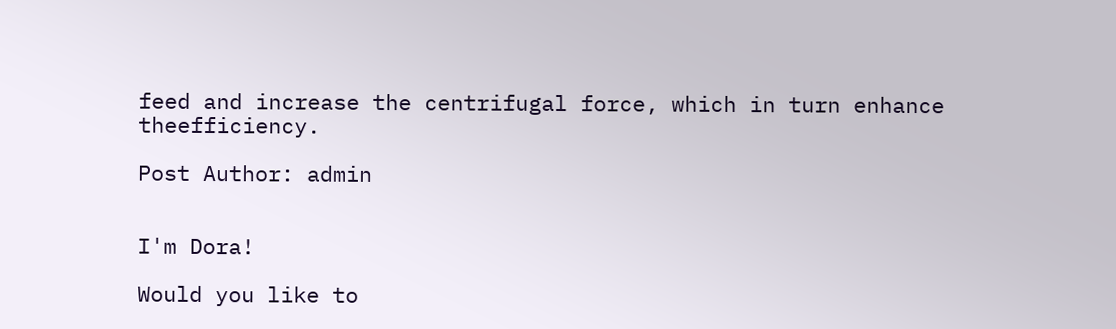feed and increase the centrifugal force, which in turn enhance theefficiency.

Post Author: admin


I'm Dora!

Would you like to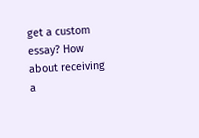get a custom essay? How about receiving a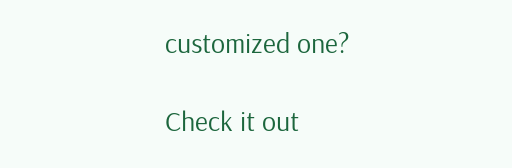customized one?

Check it out